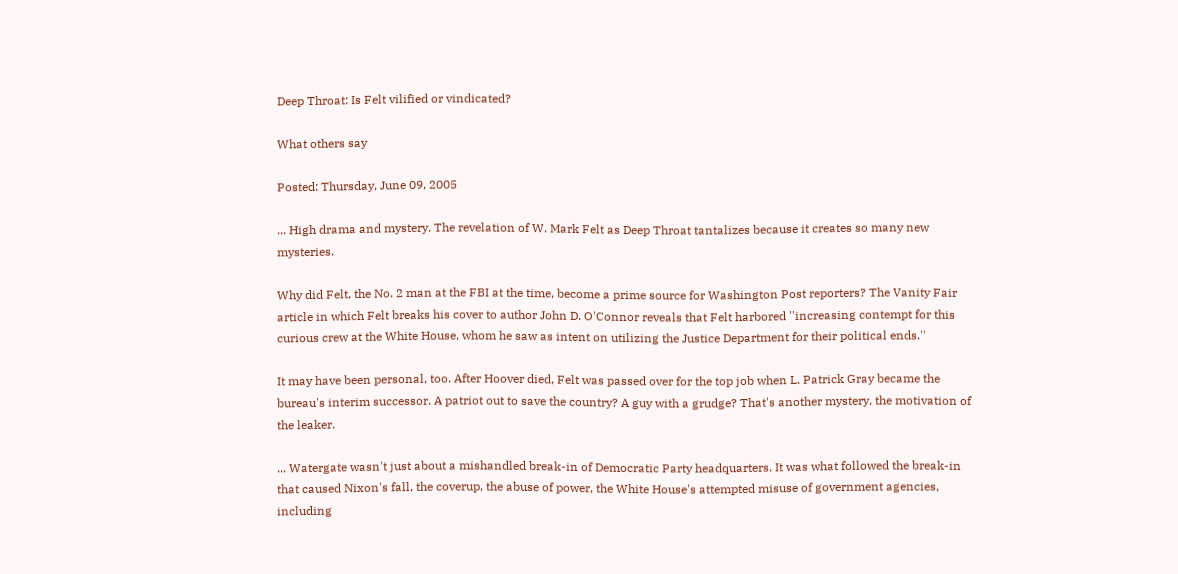Deep Throat: Is Felt vilified or vindicated?

What others say

Posted: Thursday, June 09, 2005

... High drama and mystery. The revelation of W. Mark Felt as Deep Throat tantalizes because it creates so many new mysteries.

Why did Felt, the No. 2 man at the FBI at the time, become a prime source for Washington Post reporters? The Vanity Fair article in which Felt breaks his cover to author John D. O'Connor reveals that Felt harbored ''increasing contempt for this curious crew at the White House, whom he saw as intent on utilizing the Justice Department for their political ends.''

It may have been personal, too. After Hoover died, Felt was passed over for the top job when L. Patrick Gray became the bureau's interim successor. A patriot out to save the country? A guy with a grudge? That's another mystery, the motivation of the leaker.

... Watergate wasn't just about a mishandled break-in of Democratic Party headquarters. It was what followed the break-in that caused Nixon's fall, the coverup, the abuse of power, the White House's attempted misuse of government agencies, including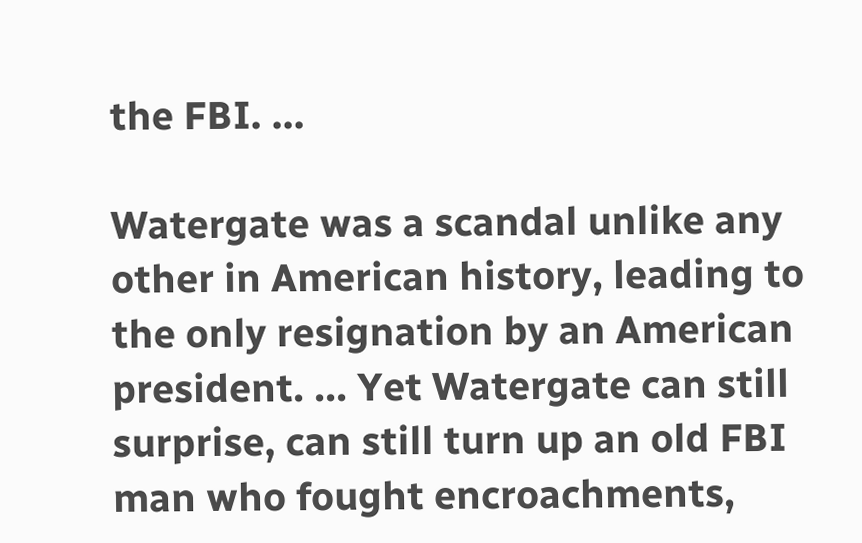the FBI. ...

Watergate was a scandal unlike any other in American history, leading to the only resignation by an American president. ... Yet Watergate can still surprise, can still turn up an old FBI man who fought encroachments,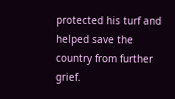protected his turf and helped save the country from further grief.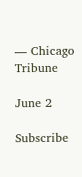— Chicago Tribune

June 2

Subscribe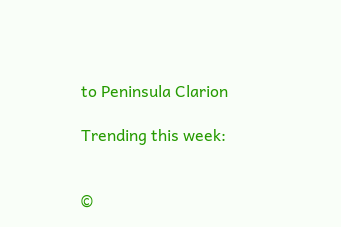to Peninsula Clarion

Trending this week:


©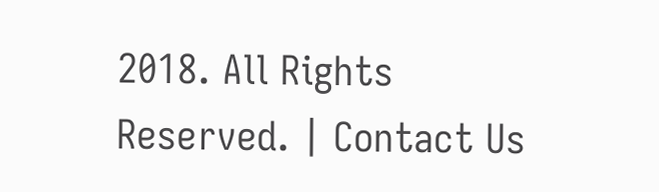2018. All Rights Reserved. | Contact Us